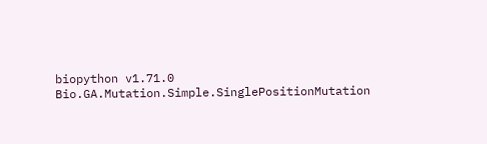biopython v1.71.0 Bio.GA.Mutation.Simple.SinglePositionMutation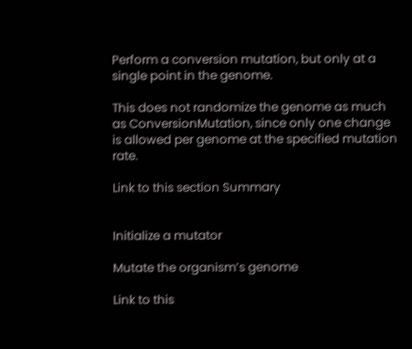Perform a conversion mutation, but only at a single point in the genome.

This does not randomize the genome as much as ConversionMutation, since only one change is allowed per genome at the specified mutation rate.

Link to this section Summary


Initialize a mutator

Mutate the organism’s genome

Link to this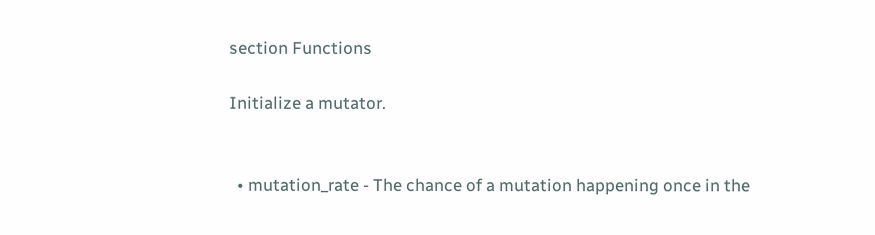section Functions

Initialize a mutator.


  • mutation_rate - The chance of a mutation happening once in the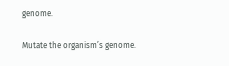genome.

Mutate the organism’s genome.